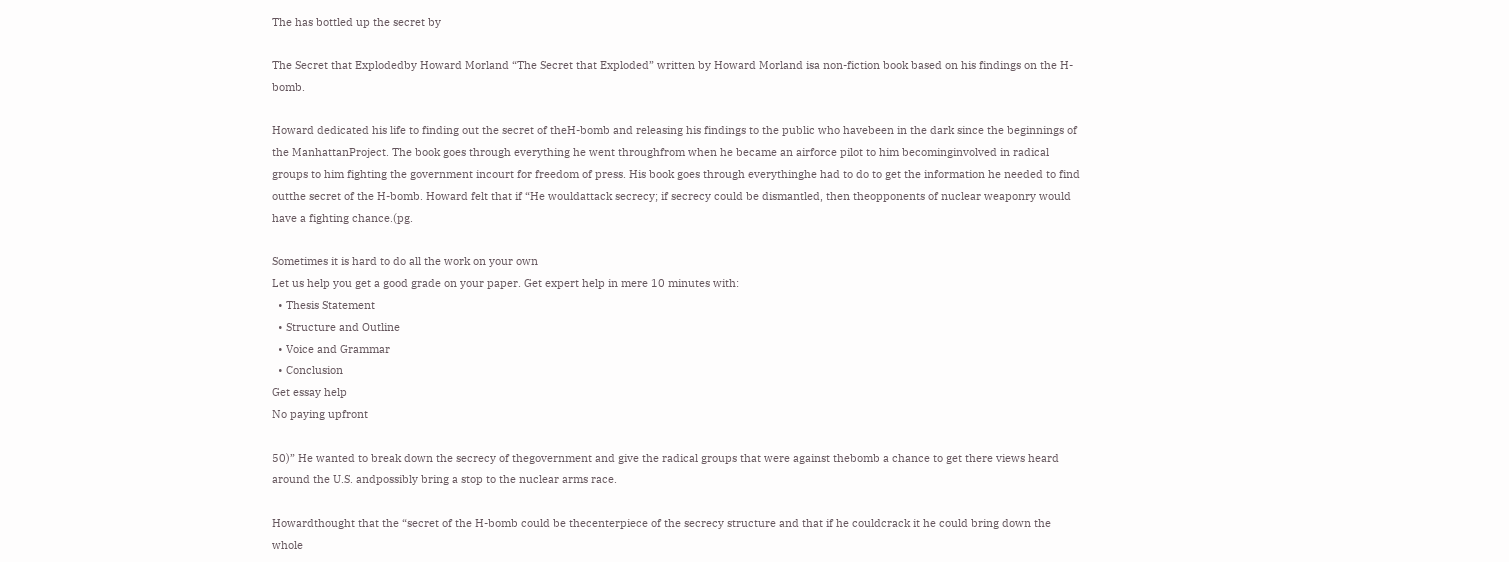The has bottled up the secret by

The Secret that Explodedby Howard Morland “The Secret that Exploded” written by Howard Morland isa non-fiction book based on his findings on the H-bomb.

Howard dedicated his life to finding out the secret of theH-bomb and releasing his findings to the public who havebeen in the dark since the beginnings of the ManhattanProject. The book goes through everything he went throughfrom when he became an airforce pilot to him becominginvolved in radical groups to him fighting the government incourt for freedom of press. His book goes through everythinghe had to do to get the information he needed to find outthe secret of the H-bomb. Howard felt that if “He wouldattack secrecy; if secrecy could be dismantled, then theopponents of nuclear weaponry would have a fighting chance.(pg.

Sometimes it is hard to do all the work on your own
Let us help you get a good grade on your paper. Get expert help in mere 10 minutes with:
  • Thesis Statement
  • Structure and Outline
  • Voice and Grammar
  • Conclusion
Get essay help
No paying upfront

50)” He wanted to break down the secrecy of thegovernment and give the radical groups that were against thebomb a chance to get there views heard around the U.S. andpossibly bring a stop to the nuclear arms race.

Howardthought that the “secret of the H-bomb could be thecenterpiece of the secrecy structure and that if he couldcrack it he could bring down the whole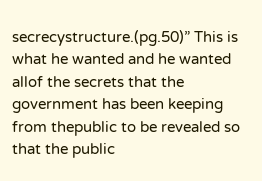secrecystructure.(pg.50)” This is what he wanted and he wanted allof the secrets that the government has been keeping from thepublic to be revealed so that the public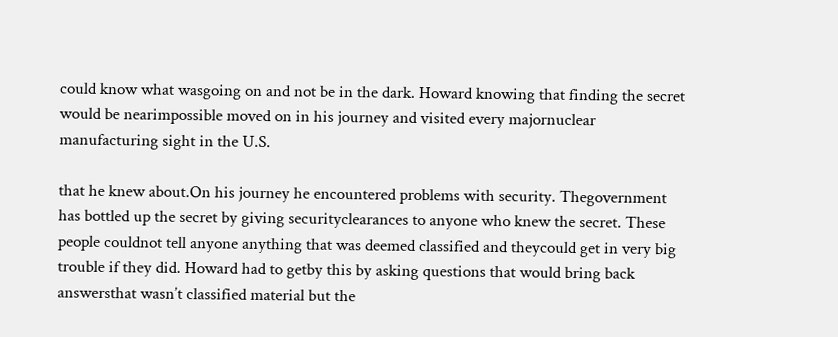could know what wasgoing on and not be in the dark. Howard knowing that finding the secret would be nearimpossible moved on in his journey and visited every majornuclear manufacturing sight in the U.S.

that he knew about.On his journey he encountered problems with security. Thegovernment has bottled up the secret by giving securityclearances to anyone who knew the secret. These people couldnot tell anyone anything that was deemed classified and theycould get in very big trouble if they did. Howard had to getby this by asking questions that would bring back answersthat wasn’t classified material but the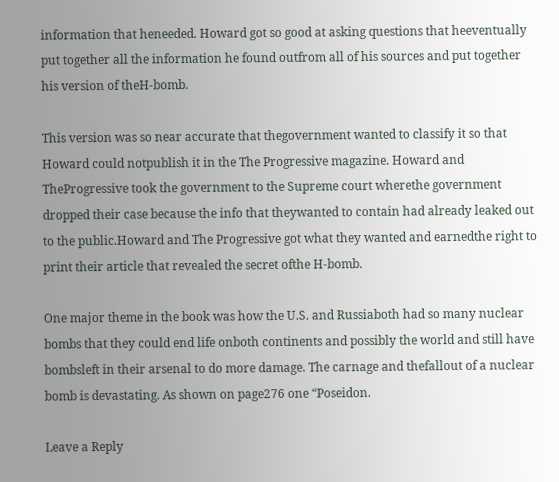information that heneeded. Howard got so good at asking questions that heeventually put together all the information he found outfrom all of his sources and put together his version of theH-bomb.

This version was so near accurate that thegovernment wanted to classify it so that Howard could notpublish it in the The Progressive magazine. Howard and TheProgressive took the government to the Supreme court wherethe government dropped their case because the info that theywanted to contain had already leaked out to the public.Howard and The Progressive got what they wanted and earnedthe right to print their article that revealed the secret ofthe H-bomb.

One major theme in the book was how the U.S. and Russiaboth had so many nuclear bombs that they could end life onboth continents and possibly the world and still have bombsleft in their arsenal to do more damage. The carnage and thefallout of a nuclear bomb is devastating. As shown on page276 one “Poseidon.

Leave a Reply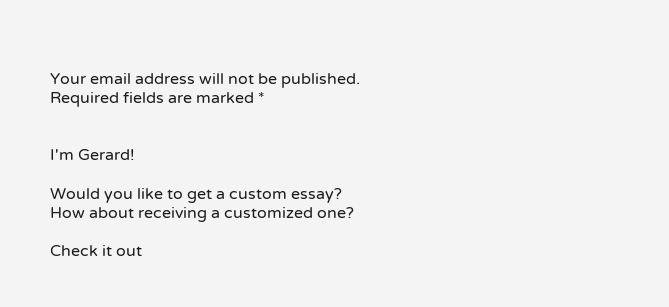Your email address will not be published. Required fields are marked *


I'm Gerard!

Would you like to get a custom essay? How about receiving a customized one?

Check it out